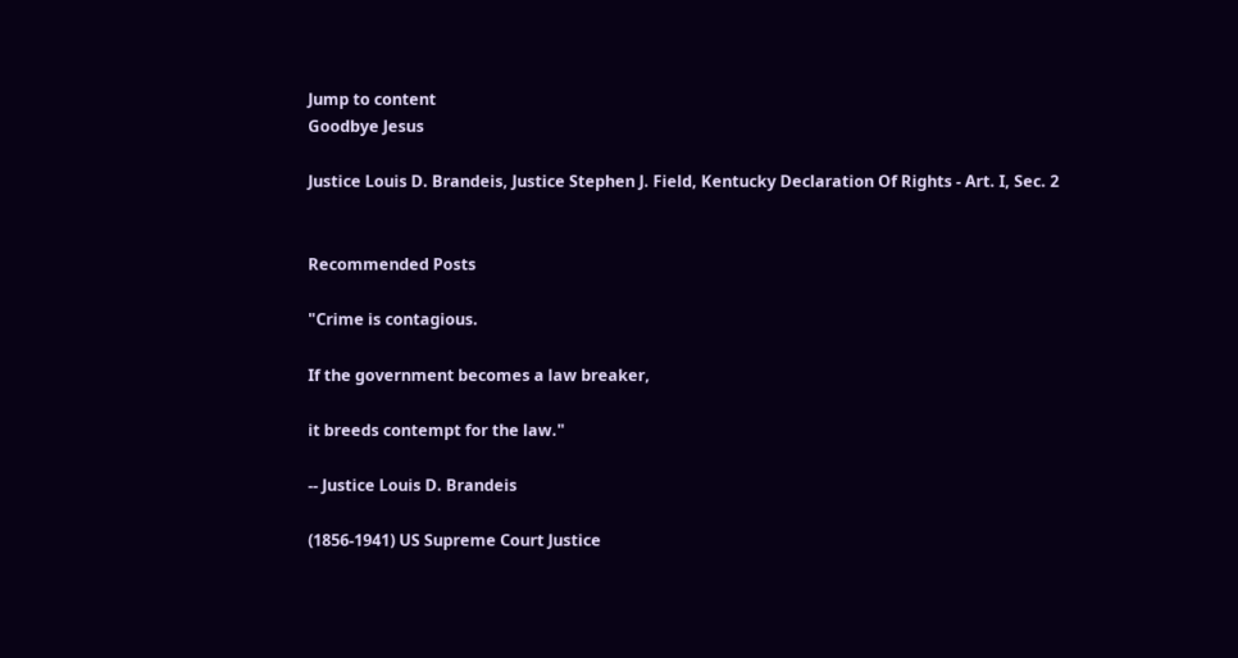Jump to content
Goodbye Jesus

Justice Louis D. Brandeis, Justice Stephen J. Field, Kentucky Declaration Of Rights - Art. I, Sec. 2


Recommended Posts

"Crime is contagious.

If the government becomes a law breaker,

it breeds contempt for the law."

-- Justice Louis D. Brandeis

(1856-1941) US Supreme Court Justice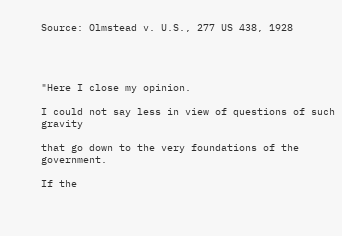Source: Olmstead v. U.S., 277 US 438, 1928




"Here I close my opinion.

I could not say less in view of questions of such gravity

that go down to the very foundations of the government.

If the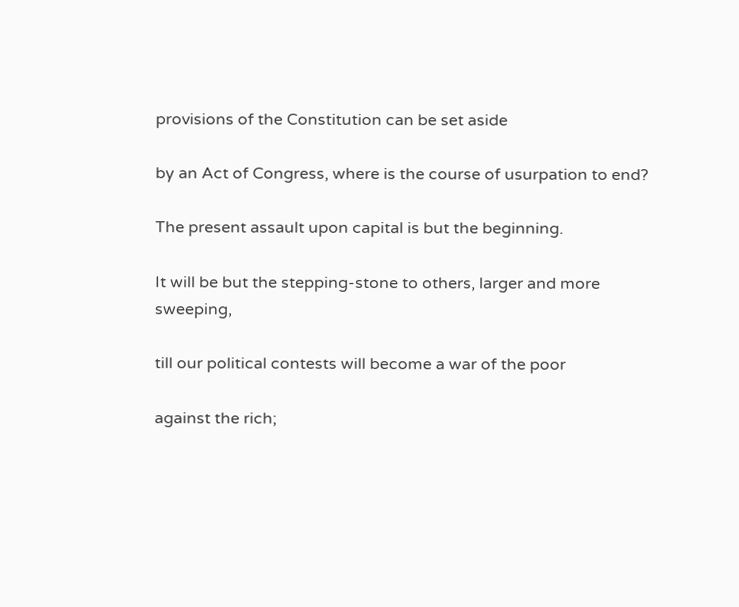provisions of the Constitution can be set aside

by an Act of Congress, where is the course of usurpation to end?

The present assault upon capital is but the beginning.

It will be but the stepping-stone to others, larger and more sweeping,

till our political contests will become a war of the poor

against the rich;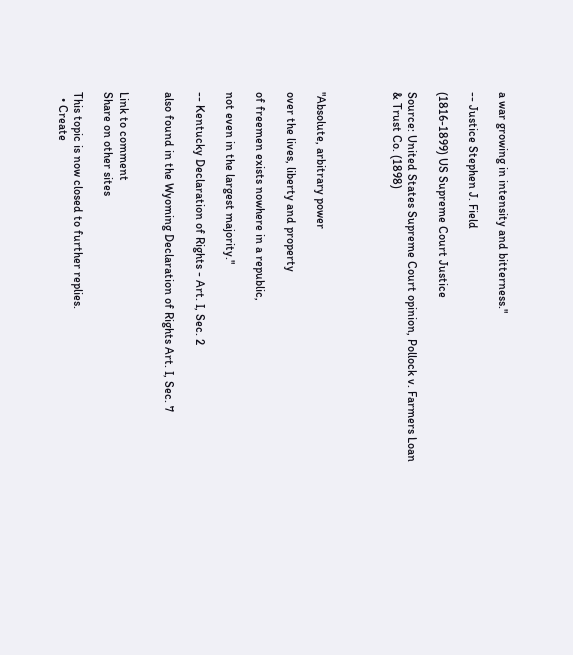a war growing in intensity and bitterness."

-- Justice Stephen J. Field

(1816-1899) US Supreme Court Justice

Source: United States Supreme Court opinion, Pollock v. Farmers Loan & Trust Co. (1898)




"Absolute, arbitrary power

over the lives, liberty and property

of freemen exists nowhere in a republic,

not even in the largest majority."

-- Kentucky Declaration of Rights - Art. I, Sec. 2

also found in the Wyoming Declaration of Rights Art. I, Sec. 7


Link to comment
Share on other sites

This topic is now closed to further replies.
  • Create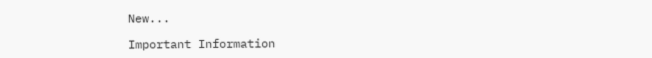New...

Important Information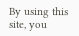By using this site, you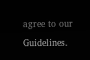agree to our Guidelines.